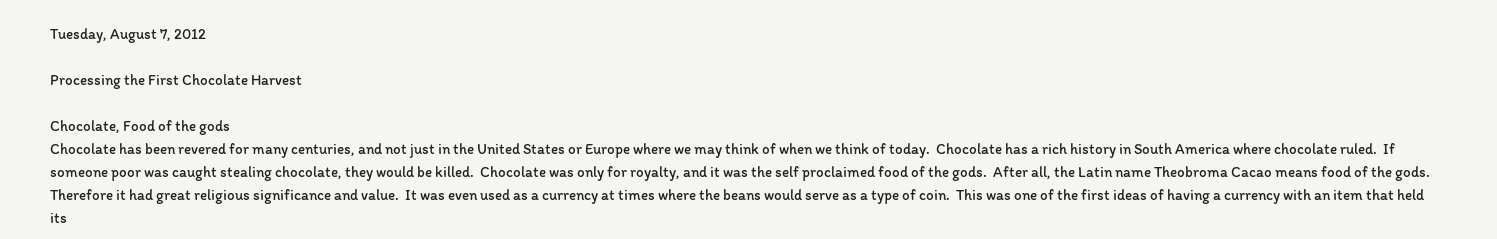Tuesday, August 7, 2012

Processing the First Chocolate Harvest

Chocolate, Food of the gods
Chocolate has been revered for many centuries, and not just in the United States or Europe where we may think of when we think of today.  Chocolate has a rich history in South America where chocolate ruled.  If someone poor was caught stealing chocolate, they would be killed.  Chocolate was only for royalty, and it was the self proclaimed food of the gods.  After all, the Latin name Theobroma Cacao means food of the gods.  Therefore it had great religious significance and value.  It was even used as a currency at times where the beans would serve as a type of coin.  This was one of the first ideas of having a currency with an item that held its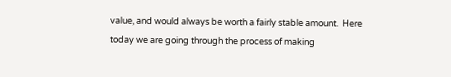value, and would always be worth a fairly stable amount.  Here today we are going through the process of making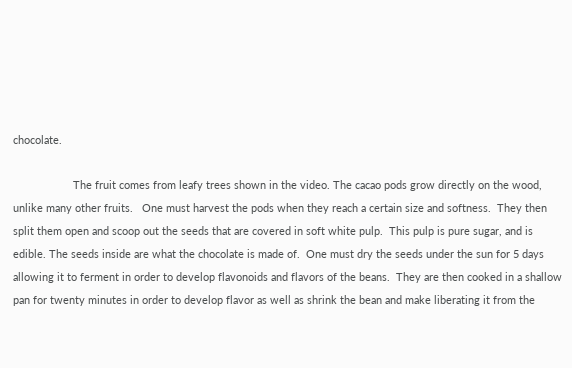chocolate.

                    The fruit comes from leafy trees shown in the video. The cacao pods grow directly on the wood, unlike many other fruits.   One must harvest the pods when they reach a certain size and softness.  They then split them open and scoop out the seeds that are covered in soft white pulp.  This pulp is pure sugar, and is edible. The seeds inside are what the chocolate is made of.  One must dry the seeds under the sun for 5 days allowing it to ferment in order to develop flavonoids and flavors of the beans.  They are then cooked in a shallow pan for twenty minutes in order to develop flavor as well as shrink the bean and make liberating it from the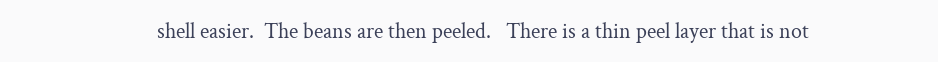shell easier.  The beans are then peeled.   There is a thin peel layer that is not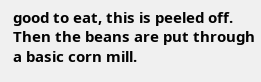good to eat, this is peeled off.  Then the beans are put through a basic corn mill.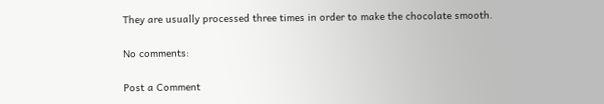They are usually processed three times in order to make the chocolate smooth.

No comments:

Post a Comment